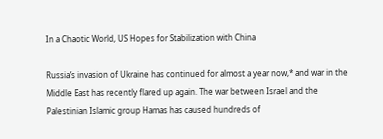In a Chaotic World, US Hopes for Stabilization with China

Russia’s invasion of Ukraine has continued for almost a year now,* and war in the Middle East has recently flared up again. The war between Israel and the Palestinian Islamic group Hamas has caused hundreds of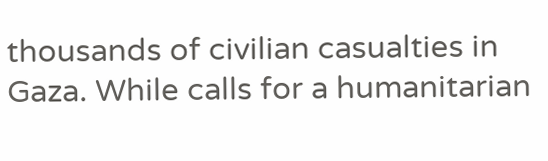thousands of civilian casualties in Gaza. While calls for a humanitarian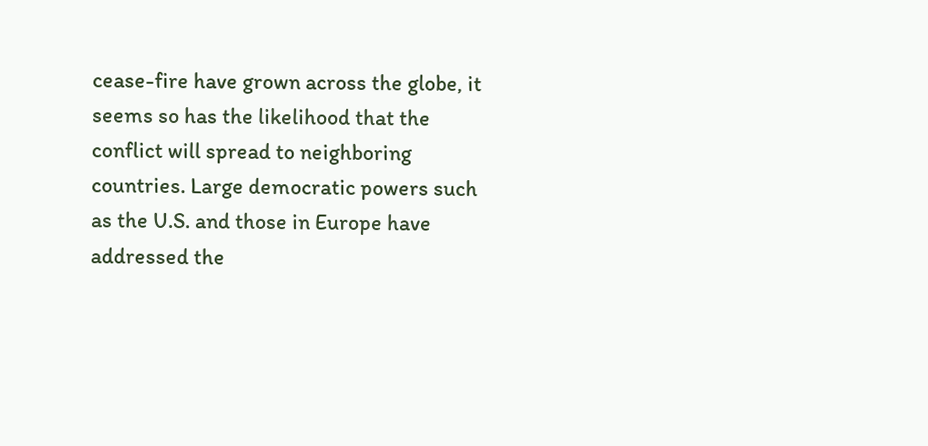cease-fire have grown across the globe, it seems so has the likelihood that the conflict will spread to neighboring countries. Large democratic powers such as the U.S. and those in Europe have addressed the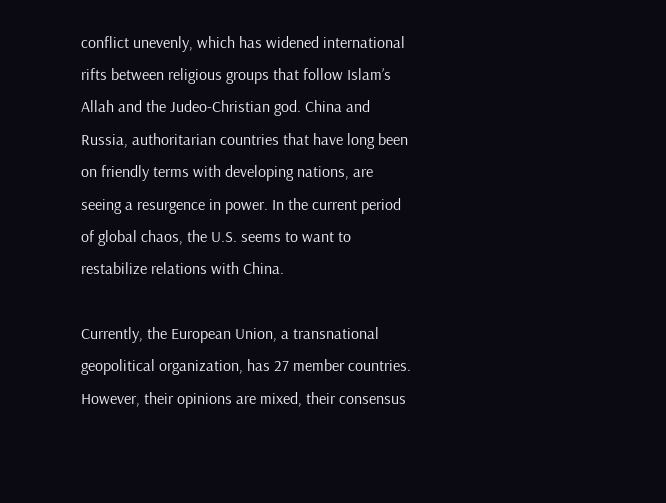conflict unevenly, which has widened international rifts between religious groups that follow Islam’s Allah and the Judeo-Christian god. China and Russia, authoritarian countries that have long been on friendly terms with developing nations, are seeing a resurgence in power. In the current period of global chaos, the U.S. seems to want to restabilize relations with China.

Currently, the European Union, a transnational geopolitical organization, has 27 member countries. However, their opinions are mixed, their consensus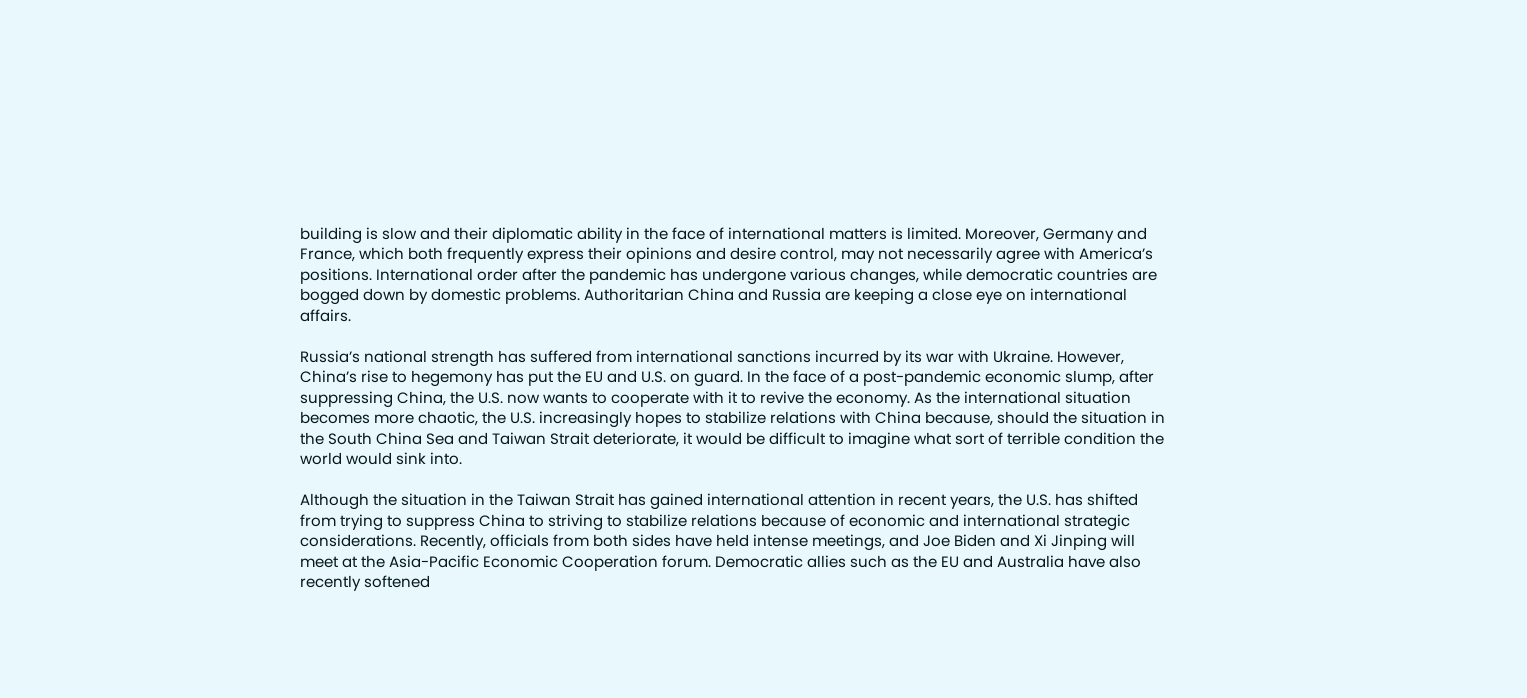building is slow and their diplomatic ability in the face of international matters is limited. Moreover, Germany and France, which both frequently express their opinions and desire control, may not necessarily agree with America’s positions. International order after the pandemic has undergone various changes, while democratic countries are bogged down by domestic problems. Authoritarian China and Russia are keeping a close eye on international affairs.

Russia’s national strength has suffered from international sanctions incurred by its war with Ukraine. However, China’s rise to hegemony has put the EU and U.S. on guard. In the face of a post-pandemic economic slump, after suppressing China, the U.S. now wants to cooperate with it to revive the economy. As the international situation becomes more chaotic, the U.S. increasingly hopes to stabilize relations with China because, should the situation in the South China Sea and Taiwan Strait deteriorate, it would be difficult to imagine what sort of terrible condition the world would sink into.

Although the situation in the Taiwan Strait has gained international attention in recent years, the U.S. has shifted from trying to suppress China to striving to stabilize relations because of economic and international strategic considerations. Recently, officials from both sides have held intense meetings, and Joe Biden and Xi Jinping will meet at the Asia-Pacific Economic Cooperation forum. Democratic allies such as the EU and Australia have also recently softened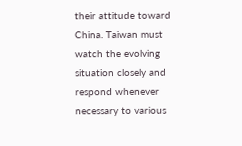their attitude toward China. Taiwan must watch the evolving situation closely and respond whenever necessary to various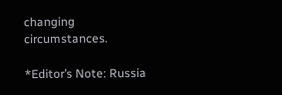changing circumstances.

*Editor’s Note: Russia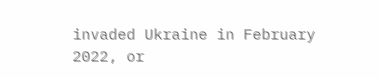invaded Ukraine in February 2022, or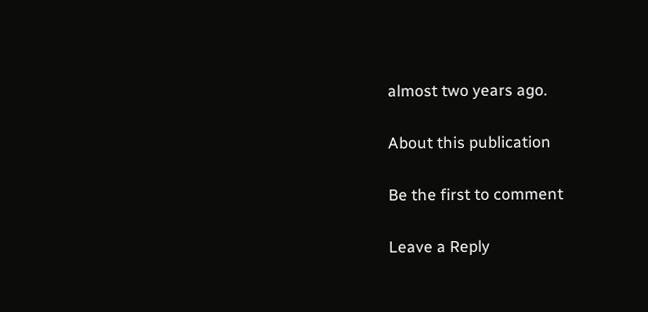almost two years ago.

About this publication

Be the first to comment

Leave a Reply